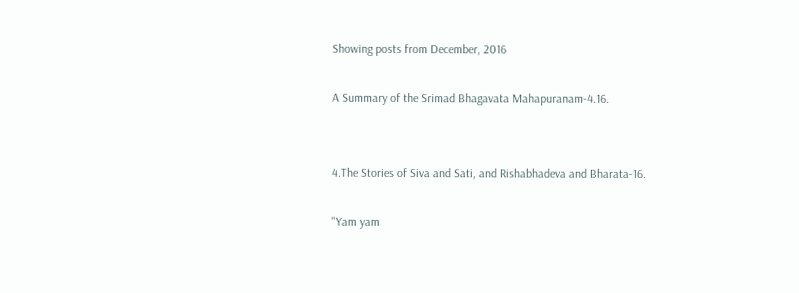Showing posts from December, 2016

A Summary of the Srimad Bhagavata Mahapuranam-4.16.


4.The Stories of Siva and Sati, and Rishabhadeva and Bharata-16.

"Yam yam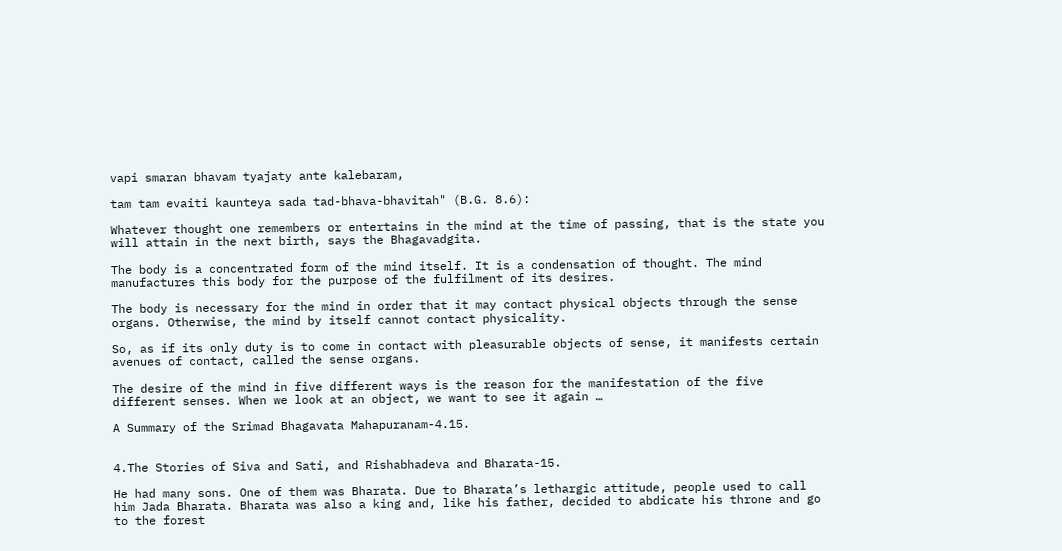vapi smaran bhavam tyajaty ante kalebaram,

tam tam evaiti kaunteya sada tad-bhava-bhavitah" (B.G. 8.6):

Whatever thought one remembers or entertains in the mind at the time of passing, that is the state you will attain in the next birth, says the Bhagavadgita.

The body is a concentrated form of the mind itself. It is a condensation of thought. The mind manufactures this body for the purpose of the fulfilment of its desires.

The body is necessary for the mind in order that it may contact physical objects through the sense organs. Otherwise, the mind by itself cannot contact physicality.

So, as if its only duty is to come in contact with pleasurable objects of sense, it manifests certain avenues of contact, called the sense organs.

The desire of the mind in five different ways is the reason for the manifestation of the five different senses. When we look at an object, we want to see it again …

A Summary of the Srimad Bhagavata Mahapuranam-4.15.


4.The Stories of Siva and Sati, and Rishabhadeva and Bharata-15.

He had many sons. One of them was Bharata. Due to Bharata’s lethargic attitude, people used to call him Jada Bharata. Bharata was also a king and, like his father, decided to abdicate his throne and go to the forest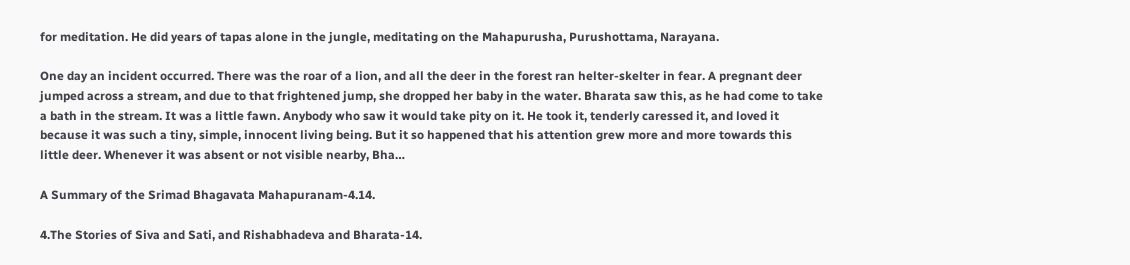for meditation. He did years of tapas alone in the jungle, meditating on the Mahapurusha, Purushottama, Narayana.

One day an incident occurred. There was the roar of a lion, and all the deer in the forest ran helter-skelter in fear. A pregnant deer jumped across a stream, and due to that frightened jump, she dropped her baby in the water. Bharata saw this, as he had come to take a bath in the stream. It was a little fawn. Anybody who saw it would take pity on it. He took it, tenderly caressed it, and loved it because it was such a tiny, simple, innocent living being. But it so happened that his attention grew more and more towards this little deer. Whenever it was absent or not visible nearby, Bha…

A Summary of the Srimad Bhagavata Mahapuranam-4.14.

4.The Stories of Siva and Sati, and Rishabhadeva and Bharata-14.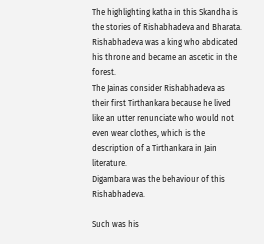The highlighting katha in this Skandha is the stories of Rishabhadeva and Bharata.
Rishabhadeva was a king who abdicated his throne and became an ascetic in the forest.
The Jainas consider Rishabhadeva as their first Tirthankara because he lived like an utter renunciate who would not even wear clothes, which is the description of a Tirthankara in Jain literature.
Digambara was the behaviour of this Rishabhadeva.

Such was his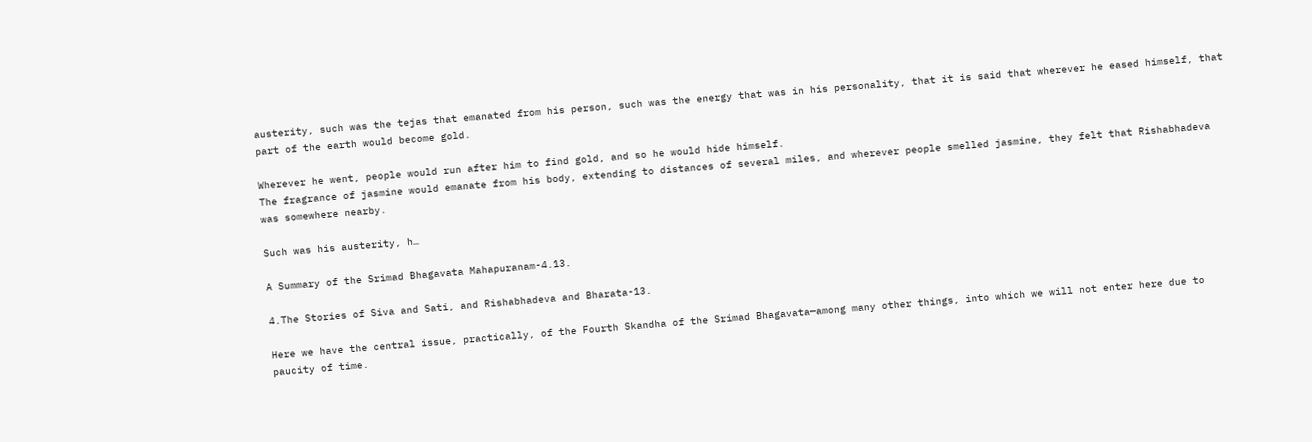austerity, such was the tejas that emanated from his person, such was the energy that was in his personality, that it is said that wherever he eased himself, that part of the earth would become gold.

Wherever he went, people would run after him to find gold, and so he would hide himself.
The fragrance of jasmine would emanate from his body, extending to distances of several miles, and wherever people smelled jasmine, they felt that Rishabhadeva was somewhere nearby.

Such was his austerity, h…

A Summary of the Srimad Bhagavata Mahapuranam-4.13.

4.The Stories of Siva and Sati, and Rishabhadeva and Bharata-13.

Here we have the central issue, practically, of the Fourth Skandha of the Srimad Bhagavata—among many other things, into which we will not enter here due to paucity of time.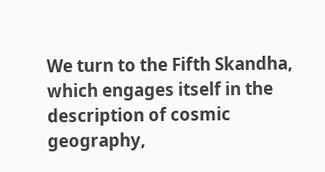We turn to the Fifth Skandha, which engages itself in the description of cosmic geography,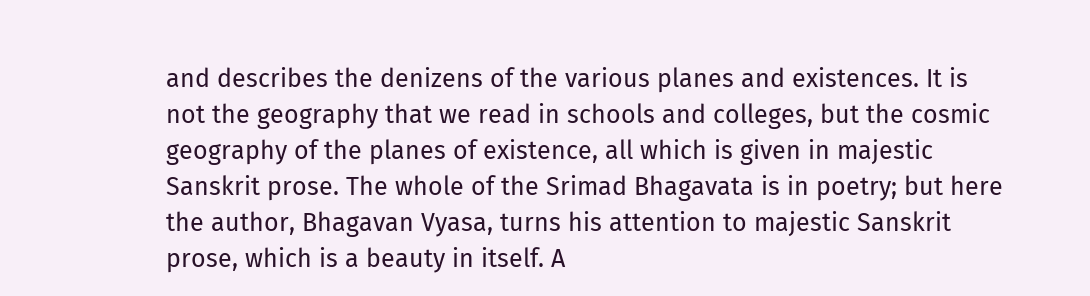and describes the denizens of the various planes and existences. It is not the geography that we read in schools and colleges, but the cosmic geography of the planes of existence, all which is given in majestic Sanskrit prose. The whole of the Srimad Bhagavata is in poetry; but here the author, Bhagavan Vyasa, turns his attention to majestic Sanskrit prose, which is a beauty in itself. A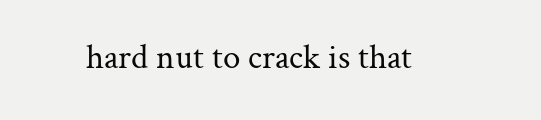hard nut to crack is that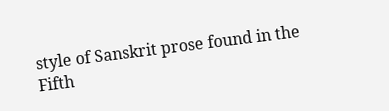style of Sanskrit prose found in the Fifth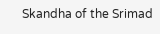Skandha of the Srimad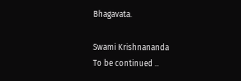Bhagavata.

Swami Krishnananda
To be continued ..